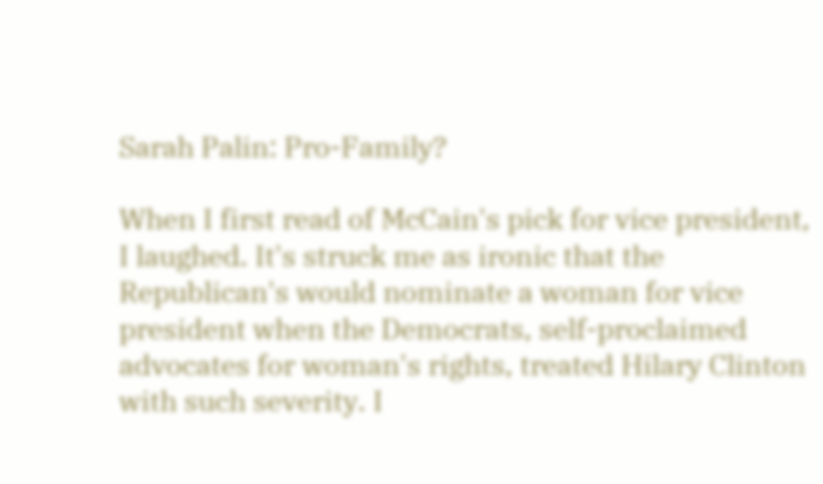Sarah Palin: Pro-Family?

When I first read of McCain's pick for vice president, I laughed. It's struck me as ironic that the Republican's would nominate a woman for vice president when the Democrats, self-proclaimed advocates for woman's rights, treated Hilary Clinton with such severity. I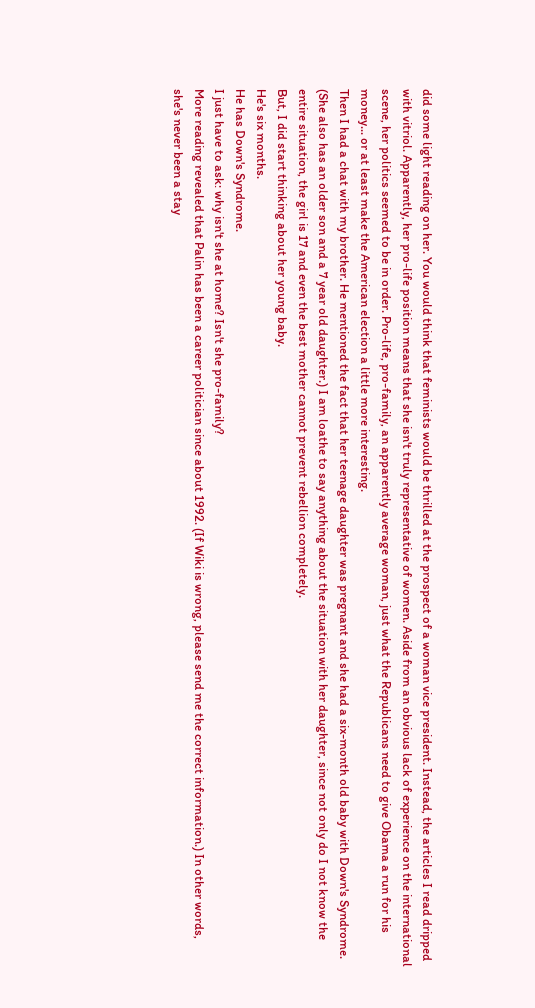did some light reading on her. You would think that feminists would be thrilled at the prospect of a woman vice president. Instead, the articles I read dripped with vitriol. Apparently, her pro-life position means that she isn't truly representative of women. Aside from an obvious lack of experience on the international scene, her politics seemed to be in order. Pro-life, pro-family, an apparently average woman, just what the Republicans need to give Obama a run for his money... or at least make the American election a little more interesting.
Then I had a chat with my brother. He mentioned the fact that her teenage daughter was pregnant and she had a six-month old baby with Down's Syndrome. (She also has an older son and a 7 year old daughter.) I am loathe to say anything about the situation with her daughter, since not only do I not know the entire situation, the girl is 17 and even the best mother cannot prevent rebellion completely.
But, I did start thinking about her young baby.
He's six months.
He has Down's Syndrome.
I just have to ask: why isn't she at home? Isn't she pro-family?
More reading revealed that Palin has been a career politician since about 1992. (If Wiki is wrong, please send me the correct information.) In other words, she's never been a stay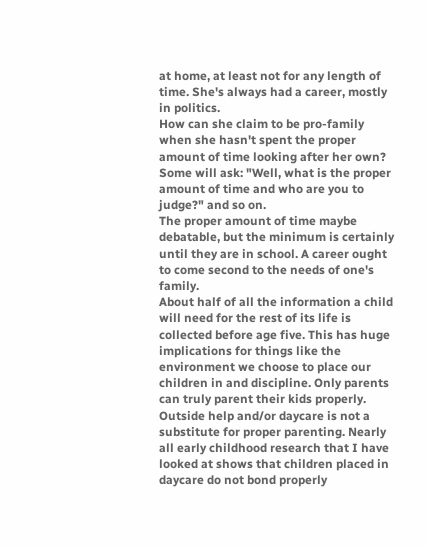at home, at least not for any length of time. She's always had a career, mostly in politics.
How can she claim to be pro-family when she hasn't spent the proper amount of time looking after her own?
Some will ask: "Well, what is the proper amount of time and who are you to judge?" and so on.
The proper amount of time maybe debatable, but the minimum is certainly until they are in school. A career ought to come second to the needs of one's family.
About half of all the information a child will need for the rest of its life is collected before age five. This has huge implications for things like the environment we choose to place our children in and discipline. Only parents can truly parent their kids properly. Outside help and/or daycare is not a substitute for proper parenting. Nearly all early childhood research that I have looked at shows that children placed in daycare do not bond properly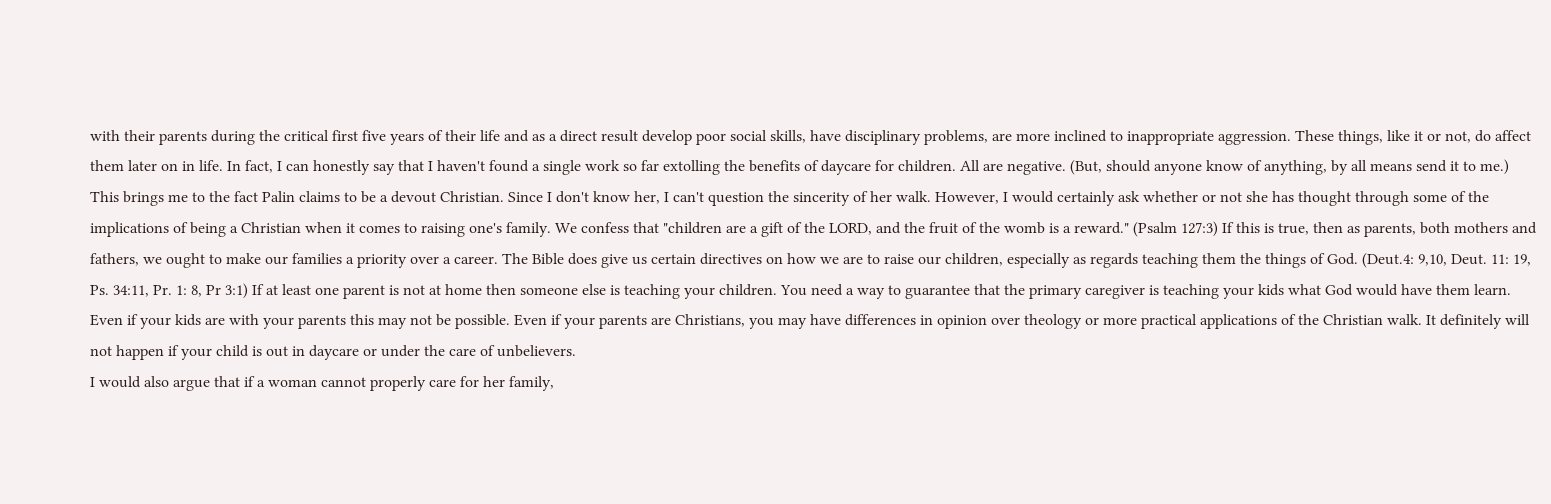with their parents during the critical first five years of their life and as a direct result develop poor social skills, have disciplinary problems, are more inclined to inappropriate aggression. These things, like it or not, do affect them later on in life. In fact, I can honestly say that I haven't found a single work so far extolling the benefits of daycare for children. All are negative. (But, should anyone know of anything, by all means send it to me.)
This brings me to the fact Palin claims to be a devout Christian. Since I don't know her, I can't question the sincerity of her walk. However, I would certainly ask whether or not she has thought through some of the implications of being a Christian when it comes to raising one's family. We confess that "children are a gift of the LORD, and the fruit of the womb is a reward." (Psalm 127:3) If this is true, then as parents, both mothers and fathers, we ought to make our families a priority over a career. The Bible does give us certain directives on how we are to raise our children, especially as regards teaching them the things of God. (Deut.4: 9,10, Deut. 11: 19, Ps. 34:11, Pr. 1: 8, Pr 3:1) If at least one parent is not at home then someone else is teaching your children. You need a way to guarantee that the primary caregiver is teaching your kids what God would have them learn. Even if your kids are with your parents this may not be possible. Even if your parents are Christians, you may have differences in opinion over theology or more practical applications of the Christian walk. It definitely will not happen if your child is out in daycare or under the care of unbelievers.
I would also argue that if a woman cannot properly care for her family,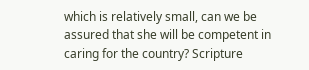which is relatively small, can we be assured that she will be competent in caring for the country? Scripture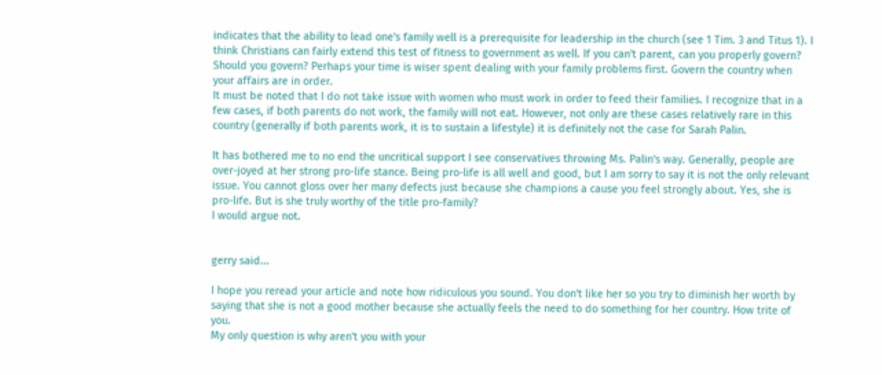indicates that the ability to lead one's family well is a prerequisite for leadership in the church (see 1 Tim. 3 and Titus 1). I think Christians can fairly extend this test of fitness to government as well. If you can't parent, can you properly govern? Should you govern? Perhaps your time is wiser spent dealing with your family problems first. Govern the country when your affairs are in order.
It must be noted that I do not take issue with women who must work in order to feed their families. I recognize that in a few cases, if both parents do not work, the family will not eat. However, not only are these cases relatively rare in this country (generally if both parents work, it is to sustain a lifestyle) it is definitely not the case for Sarah Palin.

It has bothered me to no end the uncritical support I see conservatives throwing Ms. Palin's way. Generally, people are over-joyed at her strong pro-life stance. Being pro-life is all well and good, but I am sorry to say it is not the only relevant issue. You cannot gloss over her many defects just because she champions a cause you feel strongly about. Yes, she is pro-life. But is she truly worthy of the title pro-family?
I would argue not.


gerry said...

I hope you reread your article and note how ridiculous you sound. You don't like her so you try to diminish her worth by saying that she is not a good mother because she actually feels the need to do something for her country. How trite of you.
My only question is why aren't you with your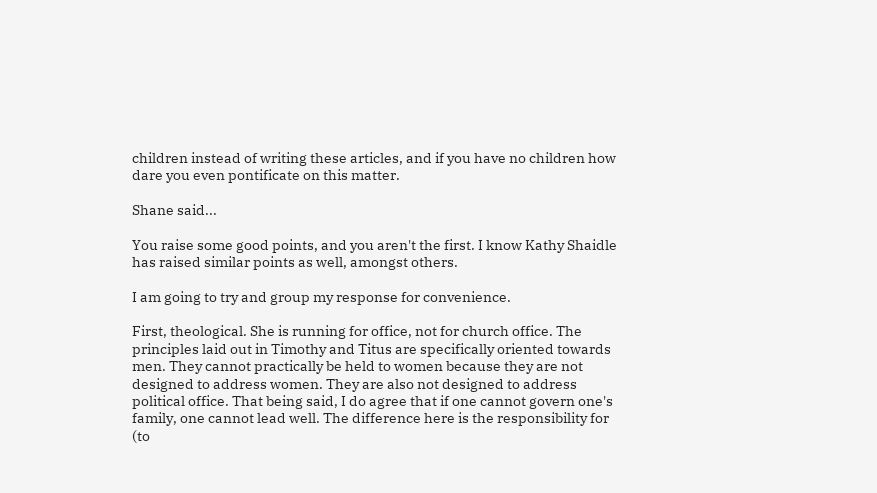children instead of writing these articles, and if you have no children how dare you even pontificate on this matter.

Shane said...

You raise some good points, and you aren't the first. I know Kathy Shaidle has raised similar points as well, amongst others.

I am going to try and group my response for convenience.

First, theological. She is running for office, not for church office. The principles laid out in Timothy and Titus are specifically oriented towards men. They cannot practically be held to women because they are not designed to address women. They are also not designed to address political office. That being said, I do agree that if one cannot govern one's family, one cannot lead well. The difference here is the responsibility for (to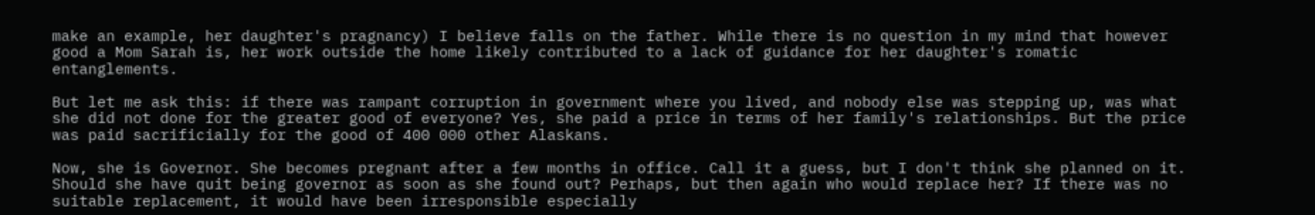make an example, her daughter's pragnancy) I believe falls on the father. While there is no question in my mind that however good a Mom Sarah is, her work outside the home likely contributed to a lack of guidance for her daughter's romatic entanglements.

But let me ask this: if there was rampant corruption in government where you lived, and nobody else was stepping up, was what she did not done for the greater good of everyone? Yes, she paid a price in terms of her family's relationships. But the price was paid sacrificially for the good of 400 000 other Alaskans.

Now, she is Governor. She becomes pregnant after a few months in office. Call it a guess, but I don't think she planned on it. Should she have quit being governor as soon as she found out? Perhaps, but then again who would replace her? If there was no suitable replacement, it would have been irresponsible especially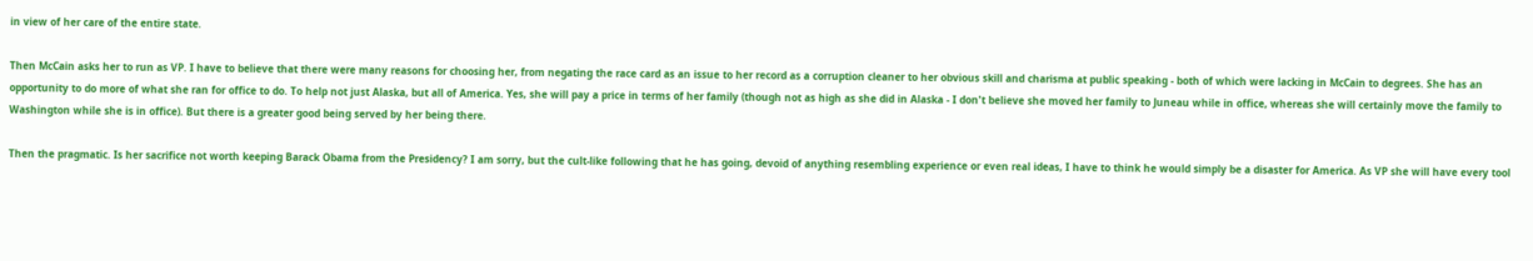in view of her care of the entire state.

Then McCain asks her to run as VP. I have to believe that there were many reasons for choosing her, from negating the race card as an issue to her record as a corruption cleaner to her obvious skill and charisma at public speaking - both of which were lacking in McCain to degrees. She has an opportunity to do more of what she ran for office to do. To help not just Alaska, but all of America. Yes, she will pay a price in terms of her family (though not as high as she did in Alaska - I don't believe she moved her family to Juneau while in office, whereas she will certainly move the family to Washington while she is in office). But there is a greater good being served by her being there.

Then the pragmatic. Is her sacrifice not worth keeping Barack Obama from the Presidency? I am sorry, but the cult-like following that he has going, devoid of anything resembling experience or even real ideas, I have to think he would simply be a disaster for America. As VP she will have every tool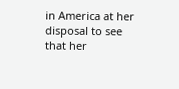in America at her disposal to see that her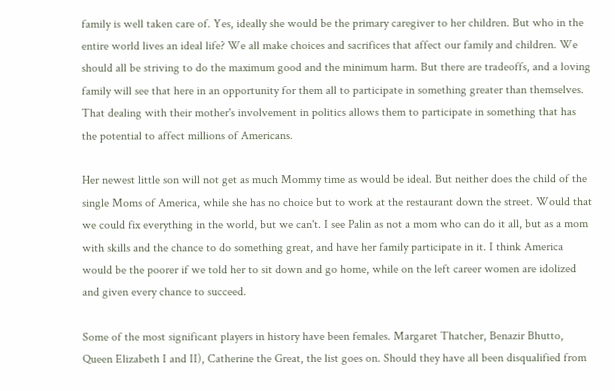family is well taken care of. Yes, ideally she would be the primary caregiver to her children. But who in the entire world lives an ideal life? We all make choices and sacrifices that affect our family and children. We should all be striving to do the maximum good and the minimum harm. But there are tradeoffs, and a loving family will see that here in an opportunity for them all to participate in something greater than themselves. That dealing with their mother's involvement in politics allows them to participate in something that has the potential to affect millions of Americans.

Her newest little son will not get as much Mommy time as would be ideal. But neither does the child of the single Moms of America, while she has no choice but to work at the restaurant down the street. Would that we could fix everything in the world, but we can't. I see Palin as not a mom who can do it all, but as a mom with skills and the chance to do something great, and have her family participate in it. I think America would be the poorer if we told her to sit down and go home, while on the left career women are idolized and given every chance to succeed.

Some of the most significant players in history have been females. Margaret Thatcher, Benazir Bhutto, Queen Elizabeth I and II), Catherine the Great, the list goes on. Should they have all been disqualified from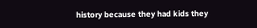history because they had kids they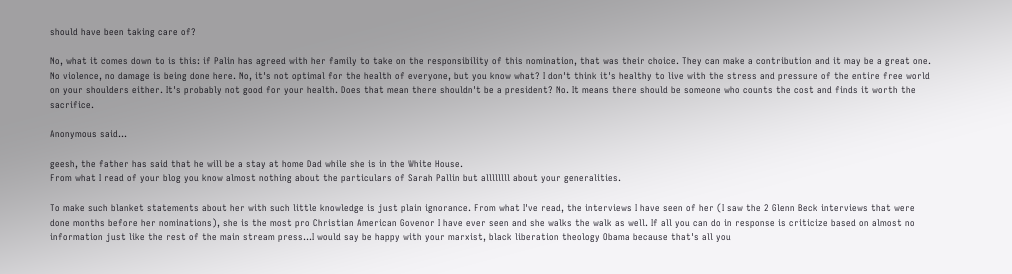should have been taking care of?

No, what it comes down to is this: if Palin has agreed with her family to take on the responsibility of this nomination, that was their choice. They can make a contribution and it may be a great one. No violence, no damage is being done here. No, it's not optimal for the health of everyone, but you know what? I don't think it's healthy to live with the stress and pressure of the entire free world on your shoulders either. It's probably not good for your health. Does that mean there shouldn't be a president? No. It means there should be someone who counts the cost and finds it worth the sacrifice.

Anonymous said...

geesh, the father has said that he will be a stay at home Dad while she is in the White House.
From what I read of your blog you know almost nothing about the particulars of Sarah Pallin but allllllll about your generalities.

To make such blanket statements about her with such little knowledge is just plain ignorance. From what I've read, the interviews I have seen of her (I saw the 2 Glenn Beck interviews that were done months before her nominations), she is the most pro Christian American Govenor I have ever seen and she walks the walk as well. If all you can do in response is criticize based on almost no information just like the rest of the main stream press...I would say be happy with your marxist, black liberation theology Obama because that's all you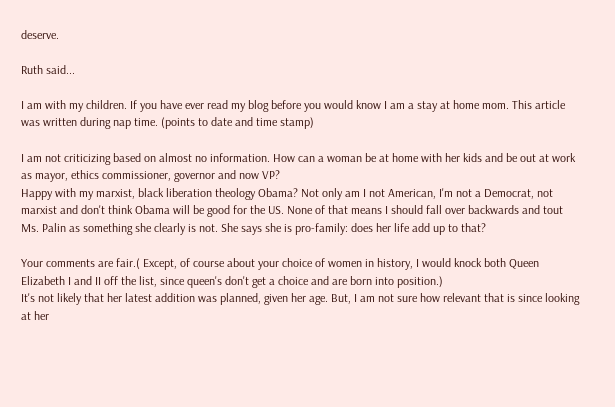deserve.

Ruth said...

I am with my children. If you have ever read my blog before you would know I am a stay at home mom. This article was written during nap time. (points to date and time stamp)

I am not criticizing based on almost no information. How can a woman be at home with her kids and be out at work as mayor, ethics commissioner, governor and now VP?
Happy with my marxist, black liberation theology Obama? Not only am I not American, I'm not a Democrat, not marxist and don't think Obama will be good for the US. None of that means I should fall over backwards and tout Ms. Palin as something she clearly is not. She says she is pro-family: does her life add up to that?

Your comments are fair.( Except, of course about your choice of women in history, I would knock both Queen Elizabeth I and II off the list, since queen's don't get a choice and are born into position.)
It's not likely that her latest addition was planned, given her age. But, I am not sure how relevant that is since looking at her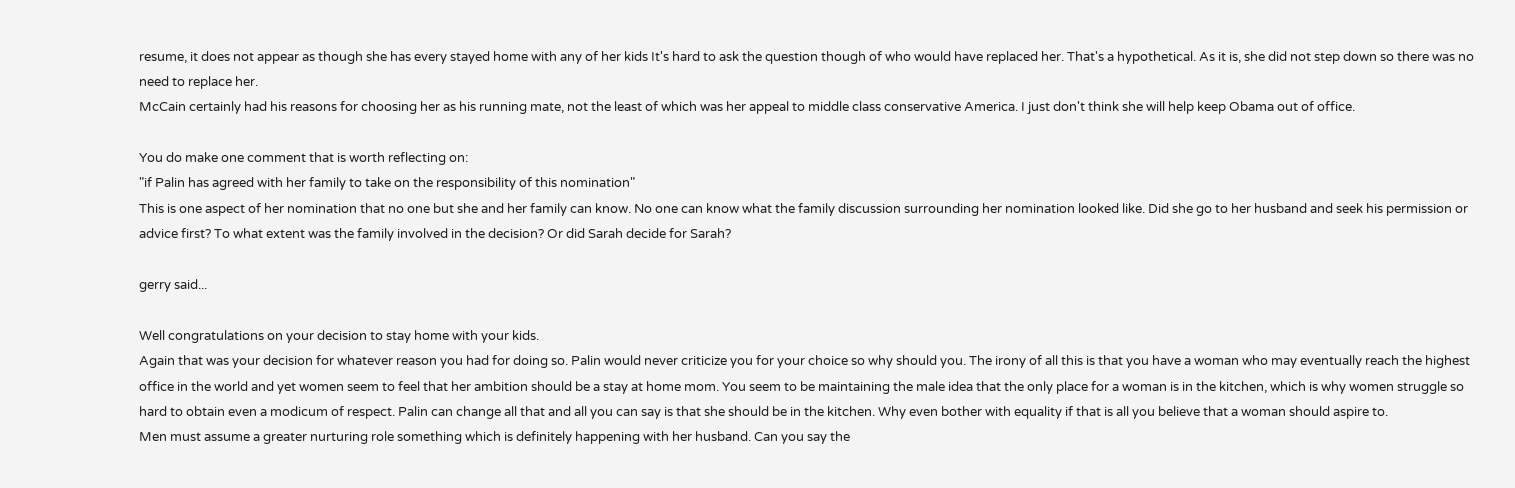resume, it does not appear as though she has every stayed home with any of her kids It's hard to ask the question though of who would have replaced her. That's a hypothetical. As it is, she did not step down so there was no need to replace her.
McCain certainly had his reasons for choosing her as his running mate, not the least of which was her appeal to middle class conservative America. I just don't think she will help keep Obama out of office.

You do make one comment that is worth reflecting on:
"if Palin has agreed with her family to take on the responsibility of this nomination"
This is one aspect of her nomination that no one but she and her family can know. No one can know what the family discussion surrounding her nomination looked like. Did she go to her husband and seek his permission or advice first? To what extent was the family involved in the decision? Or did Sarah decide for Sarah?

gerry said...

Well congratulations on your decision to stay home with your kids.
Again that was your decision for whatever reason you had for doing so. Palin would never criticize you for your choice so why should you. The irony of all this is that you have a woman who may eventually reach the highest office in the world and yet women seem to feel that her ambition should be a stay at home mom. You seem to be maintaining the male idea that the only place for a woman is in the kitchen, which is why women struggle so hard to obtain even a modicum of respect. Palin can change all that and all you can say is that she should be in the kitchen. Why even bother with equality if that is all you believe that a woman should aspire to.
Men must assume a greater nurturing role something which is definitely happening with her husband. Can you say the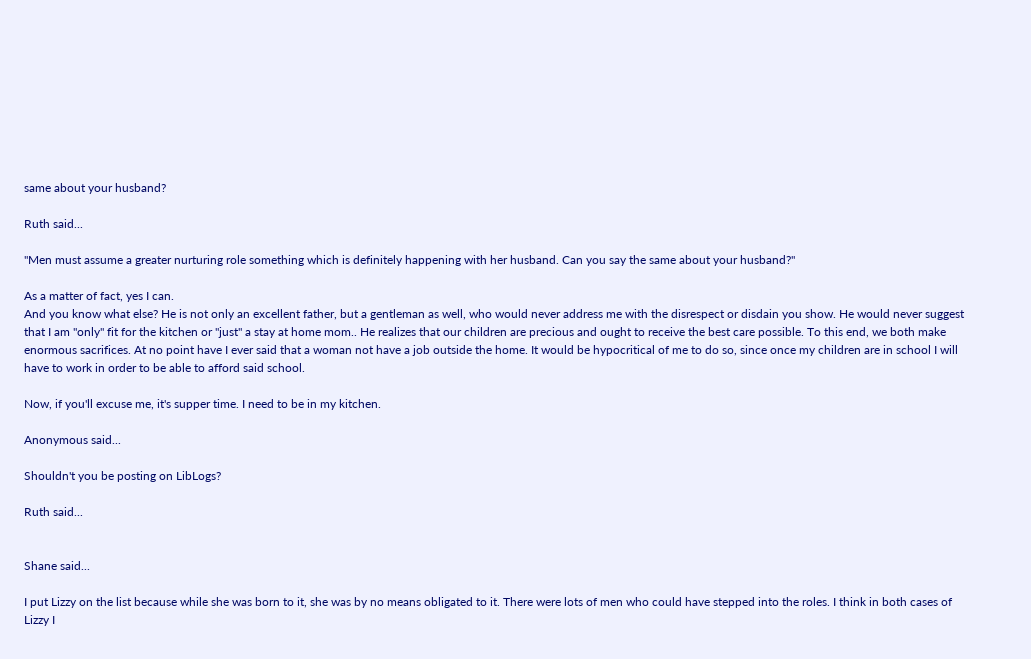same about your husband?

Ruth said...

"Men must assume a greater nurturing role something which is definitely happening with her husband. Can you say the same about your husband?"

As a matter of fact, yes I can.
And you know what else? He is not only an excellent father, but a gentleman as well, who would never address me with the disrespect or disdain you show. He would never suggest that I am "only" fit for the kitchen or "just" a stay at home mom.. He realizes that our children are precious and ought to receive the best care possible. To this end, we both make enormous sacrifices. At no point have I ever said that a woman not have a job outside the home. It would be hypocritical of me to do so, since once my children are in school I will have to work in order to be able to afford said school.

Now, if you'll excuse me, it's supper time. I need to be in my kitchen.

Anonymous said...

Shouldn't you be posting on LibLogs?

Ruth said...


Shane said...

I put Lizzy on the list because while she was born to it, she was by no means obligated to it. There were lots of men who could have stepped into the roles. I think in both cases of Lizzy I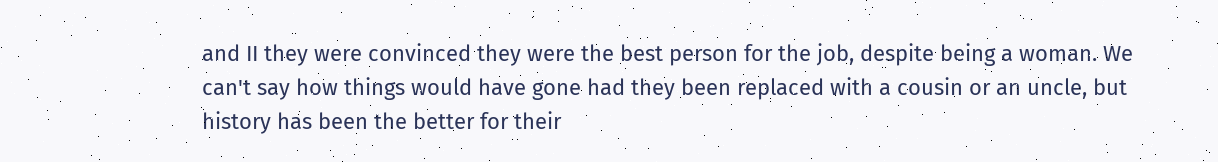and II they were convinced they were the best person for the job, despite being a woman. We can't say how things would have gone had they been replaced with a cousin or an uncle, but history has been the better for their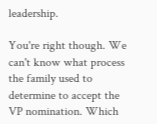leadership.

You're right though. We can't know what process the family used to determine to accept the VP nomination. Which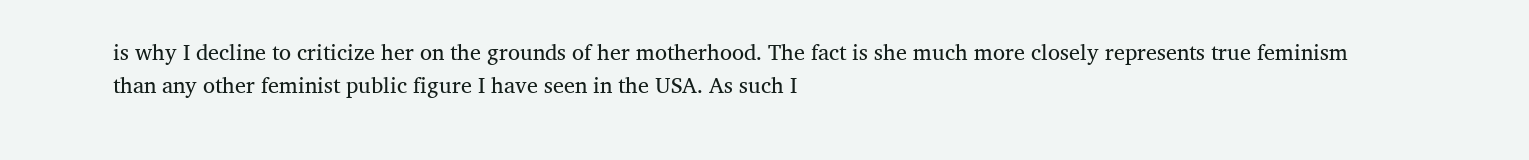is why I decline to criticize her on the grounds of her motherhood. The fact is she much more closely represents true feminism than any other feminist public figure I have seen in the USA. As such I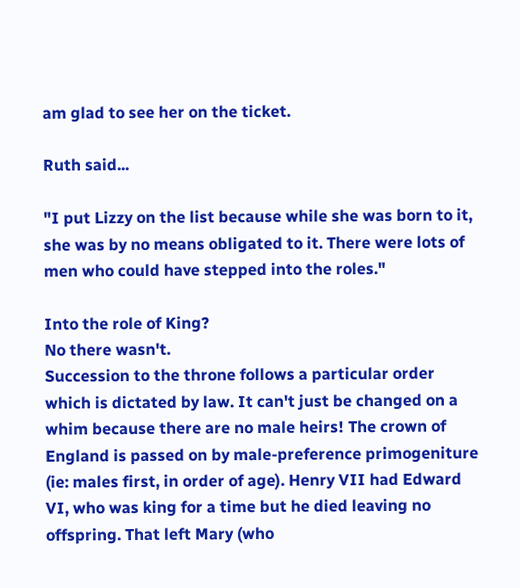am glad to see her on the ticket.

Ruth said...

"I put Lizzy on the list because while she was born to it, she was by no means obligated to it. There were lots of men who could have stepped into the roles."

Into the role of King?
No there wasn't.
Succession to the throne follows a particular order which is dictated by law. It can't just be changed on a whim because there are no male heirs! The crown of England is passed on by male-preference primogeniture (ie: males first, in order of age). Henry VII had Edward VI, who was king for a time but he died leaving no offspring. That left Mary (who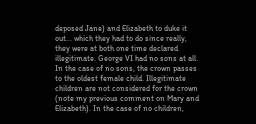deposed Jane) and Elizabeth to duke it out... which they had to do since really, they were at both one time declared illegitimate. George VI had no sons at all. In the case of no sons, the crown passes to the oldest female child. Illegitimate children are not considered for the crown (note my previous comment on Mary and Elizabeth). In the case of no children,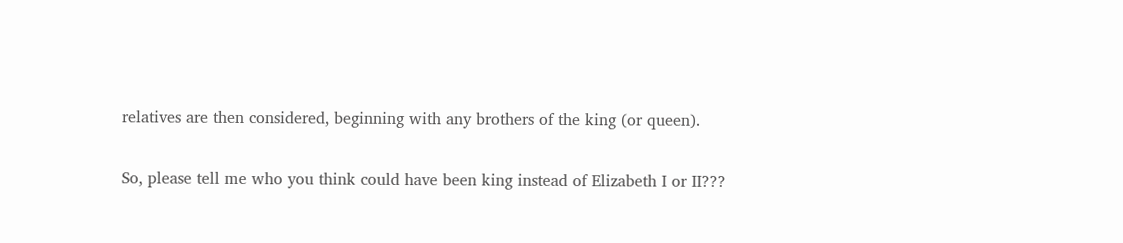relatives are then considered, beginning with any brothers of the king (or queen).

So, please tell me who you think could have been king instead of Elizabeth I or II???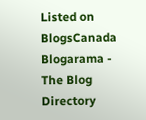Listed on BlogsCanada Blogarama - The Blog Directory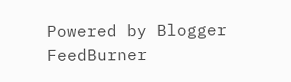Powered by Blogger FeedBurner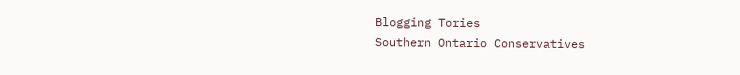Blogging Tories
Southern Ontario Conservatives